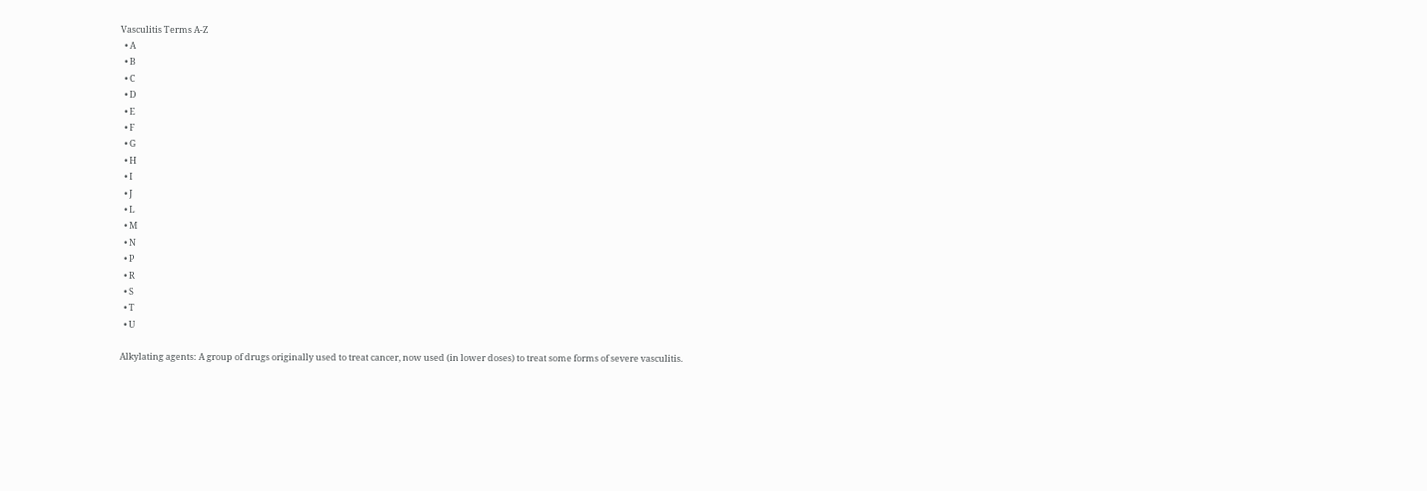Vasculitis Terms A-Z
  • A
  • B
  • C
  • D
  • E
  • F
  • G
  • H
  • I
  • J
  • L
  • M
  • N
  • P
  • R
  • S
  • T
  • U

Alkylating agents: A group of drugs originally used to treat cancer, now used (in lower doses) to treat some forms of severe vasculitis.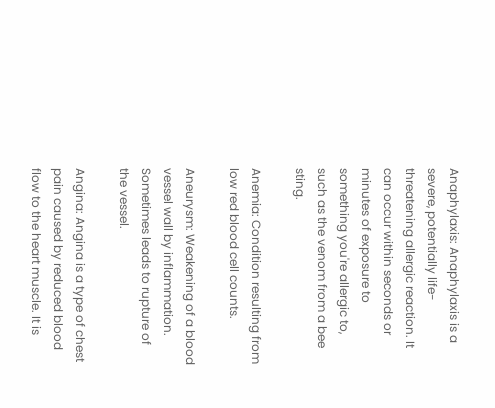Anaphylaxis: Anaphylaxis is a severe, potentially life-threatening allergic reaction. It can occur within seconds or minutes of exposure to something you're allergic to, such as the venom from a bee sting.

Anemia: Condition resulting from low red blood cell counts.

Aneurysm: Weakening of a blood vessel wall by inflammation. Sometimes leads to rupture of the vessel.

Angina: Angina is a type of chest pain caused by reduced blood flow to the heart muscle. It is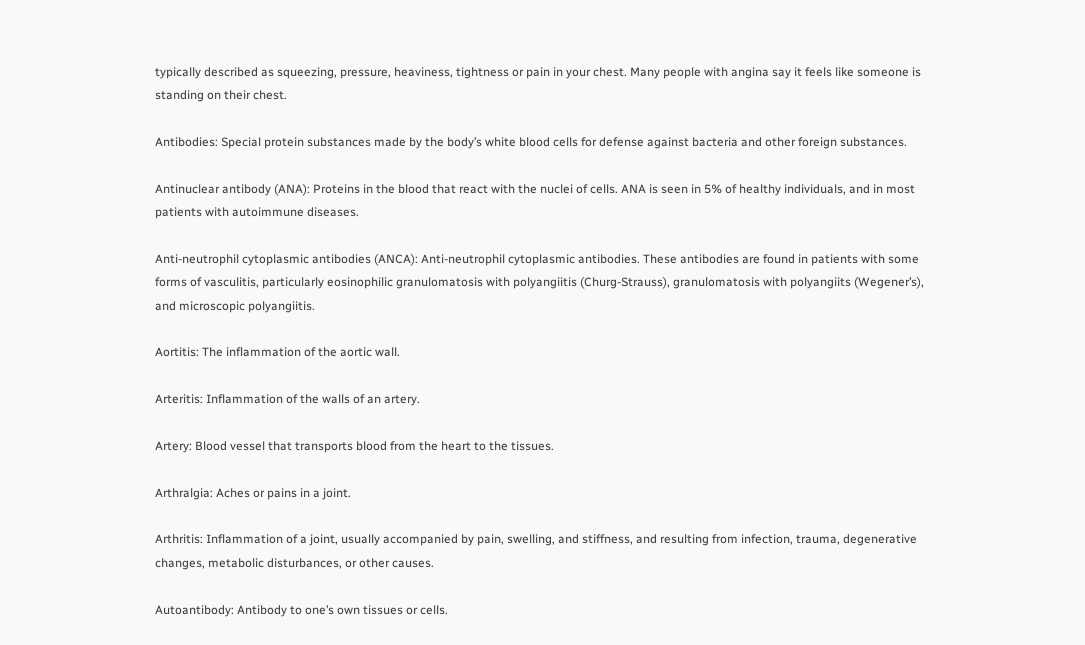typically described as squeezing, pressure, heaviness, tightness or pain in your chest. Many people with angina say it feels like someone is standing on their chest.

Antibodies: Special protein substances made by the body’s white blood cells for defense against bacteria and other foreign substances.

Antinuclear antibody (ANA): Proteins in the blood that react with the nuclei of cells. ANA is seen in 5% of healthy individuals, and in most patients with autoimmune diseases.

Anti-neutrophil cytoplasmic antibodies (ANCA): Anti-neutrophil cytoplasmic antibodies. These antibodies are found in patients with some forms of vasculitis, particularly eosinophilic granulomatosis with polyangiitis (Churg-Strauss), granulomatosis with polyangiits (Wegener’s), and microscopic polyangiitis.

Aortitis: The inflammation of the aortic wall.

Arteritis: Inflammation of the walls of an artery.

Artery: Blood vessel that transports blood from the heart to the tissues.

Arthralgia: Aches or pains in a joint.

Arthritis: Inflammation of a joint, usually accompanied by pain, swelling, and stiffness, and resulting from infection, trauma, degenerative changes, metabolic disturbances, or other causes.

Autoantibody: Antibody to one’s own tissues or cells.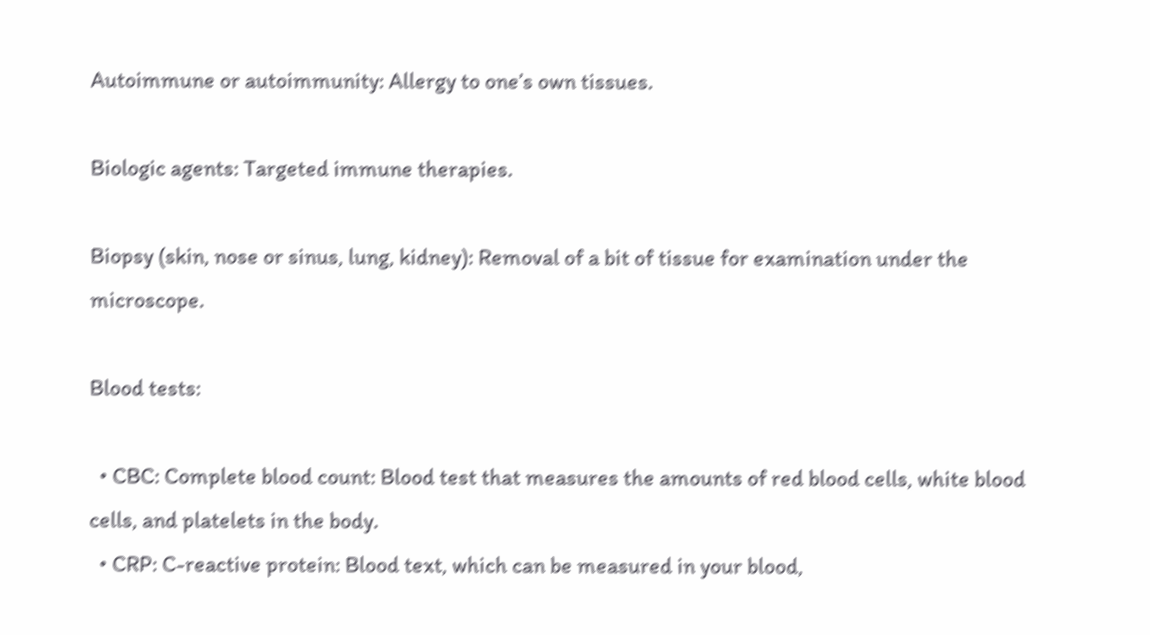Autoimmune or autoimmunity: Allergy to one’s own tissues.

Biologic agents: Targeted immune therapies.

Biopsy (skin, nose or sinus, lung, kidney): Removal of a bit of tissue for examination under the microscope.

Blood tests:

  • CBC: Complete blood count: Blood test that measures the amounts of red blood cells, white blood cells, and platelets in the body.
  • CRP: C-reactive protein: Blood text, which can be measured in your blood,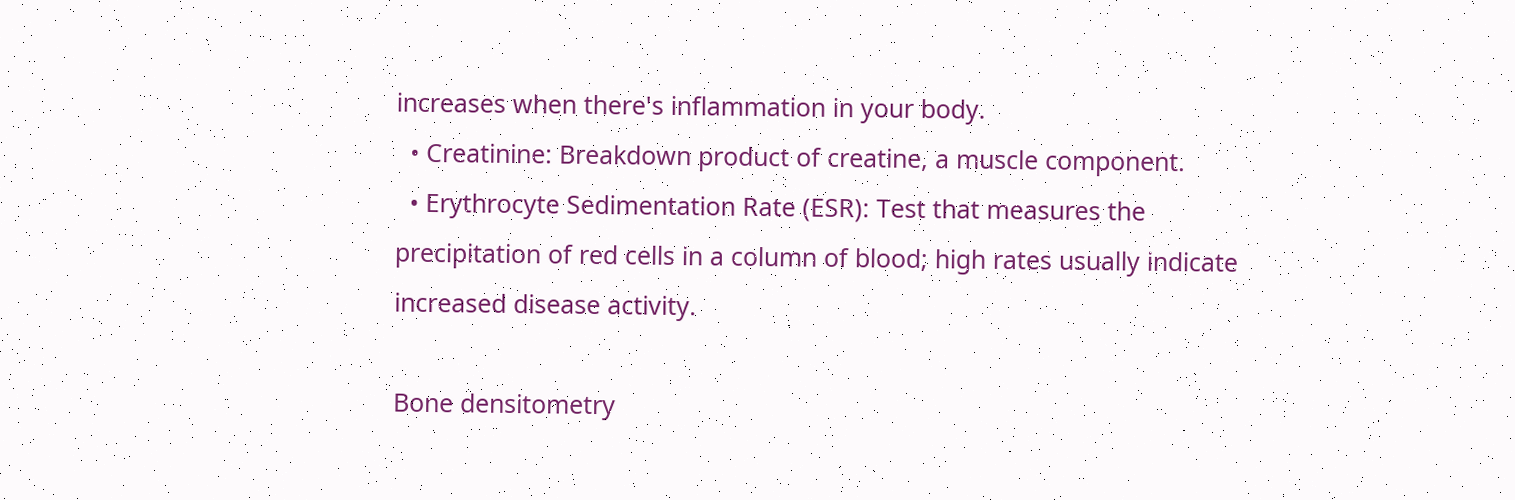increases when there's inflammation in your body.
  • Creatinine: Breakdown product of creatine, a muscle component.
  • Erythrocyte Sedimentation Rate (ESR): Test that measures the precipitation of red cells in a column of blood; high rates usually indicate increased disease activity.

Bone densitometry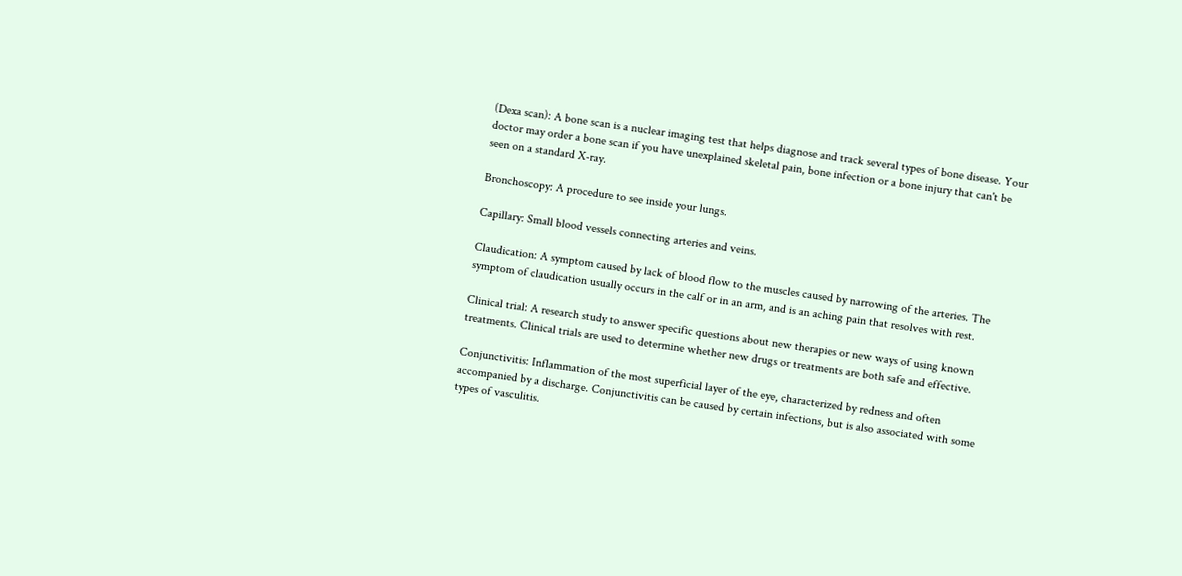(Dexa scan): A bone scan is a nuclear imaging test that helps diagnose and track several types of bone disease. Your doctor may order a bone scan if you have unexplained skeletal pain, bone infection or a bone injury that can't be seen on a standard X-ray.

Bronchoscopy: A procedure to see inside your lungs.

Capillary: Small blood vessels connecting arteries and veins.

Claudication: A symptom caused by lack of blood flow to the muscles caused by narrowing of the arteries. The symptom of claudication usually occurs in the calf or in an arm, and is an aching pain that resolves with rest.

Clinical trial: A research study to answer specific questions about new therapies or new ways of using known treatments. Clinical trials are used to determine whether new drugs or treatments are both safe and effective.

Conjunctivitis: Inflammation of the most superficial layer of the eye, characterized by redness and often accompanied by a discharge. Conjunctivitis can be caused by certain infections, but is also associated with some types of vasculitis.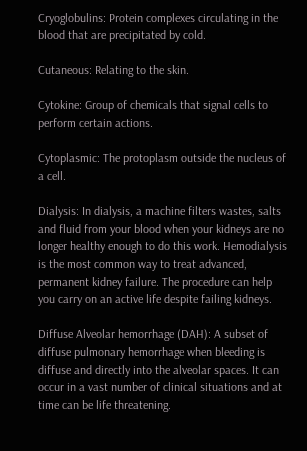Cryoglobulins: Protein complexes circulating in the blood that are precipitated by cold.

Cutaneous: Relating to the skin.

Cytokine: Group of chemicals that signal cells to perform certain actions.

Cytoplasmic: The protoplasm outside the nucleus of a cell.

Dialysis: In dialysis, a machine filters wastes, salts and fluid from your blood when your kidneys are no longer healthy enough to do this work. Hemodialysis is the most common way to treat advanced, permanent kidney failure. The procedure can help you carry on an active life despite failing kidneys.

Diffuse Alveolar hemorrhage (DAH): A subset of diffuse pulmonary hemorrhage when bleeding is diffuse and directly into the alveolar spaces. It can occur in a vast number of clinical situations and at time can be life threatening.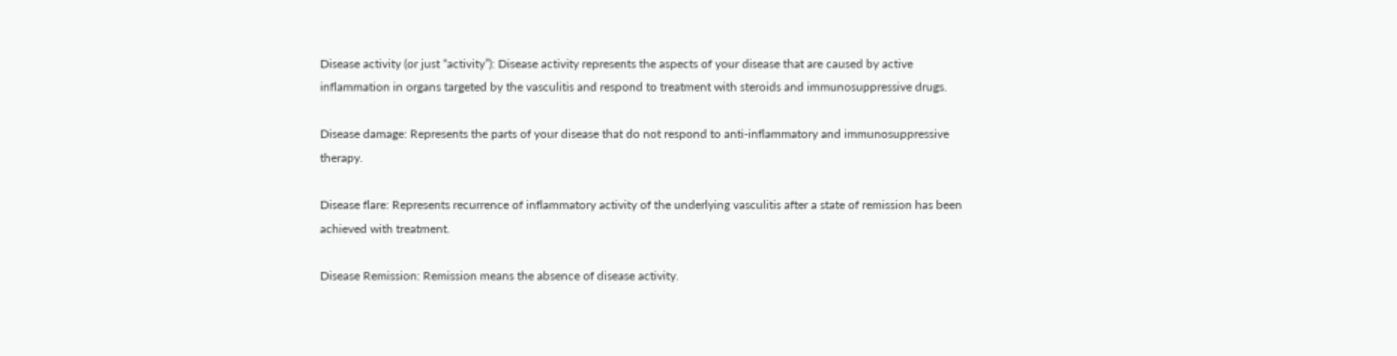Disease activity (or just “activity”): Disease activity represents the aspects of your disease that are caused by active inflammation in organs targeted by the vasculitis and respond to treatment with steroids and immunosuppressive drugs.

Disease damage: Represents the parts of your disease that do not respond to anti-inflammatory and immunosuppressive therapy.

Disease flare: Represents recurrence of inflammatory activity of the underlying vasculitis after a state of remission has been achieved with treatment.

Disease Remission: Remission means the absence of disease activity.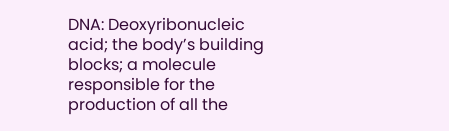DNA: Deoxyribonucleic acid; the body’s building blocks; a molecule responsible for the production of all the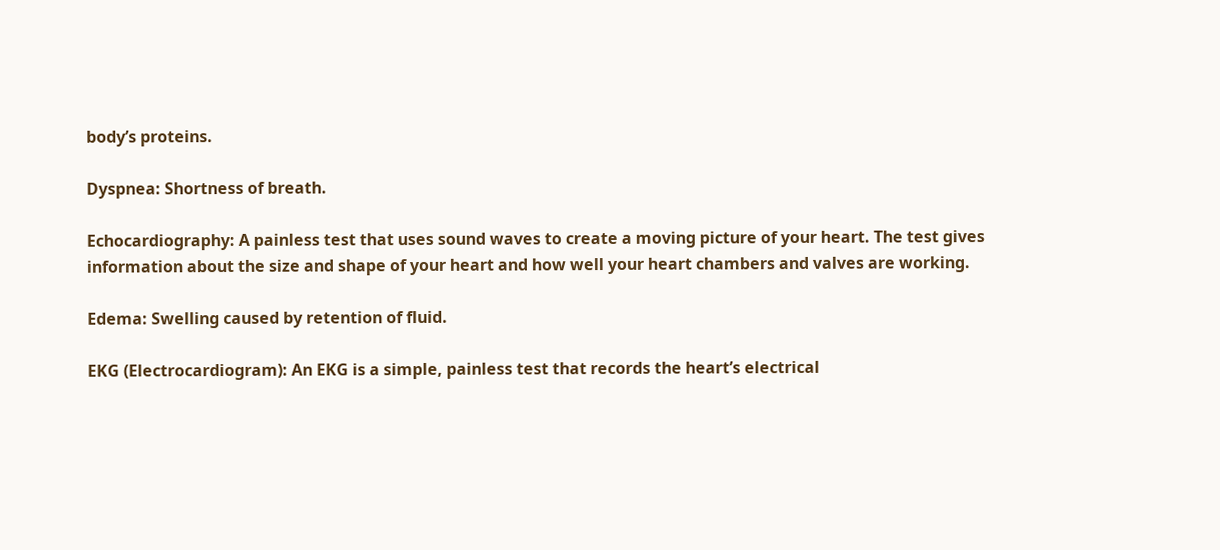body’s proteins.

Dyspnea: Shortness of breath.

Echocardiography: A painless test that uses sound waves to create a moving picture of your heart. The test gives information about the size and shape of your heart and how well your heart chambers and valves are working.

Edema: Swelling caused by retention of fluid.

EKG (Electrocardiogram): An EKG is a simple, painless test that records the heart’s electrical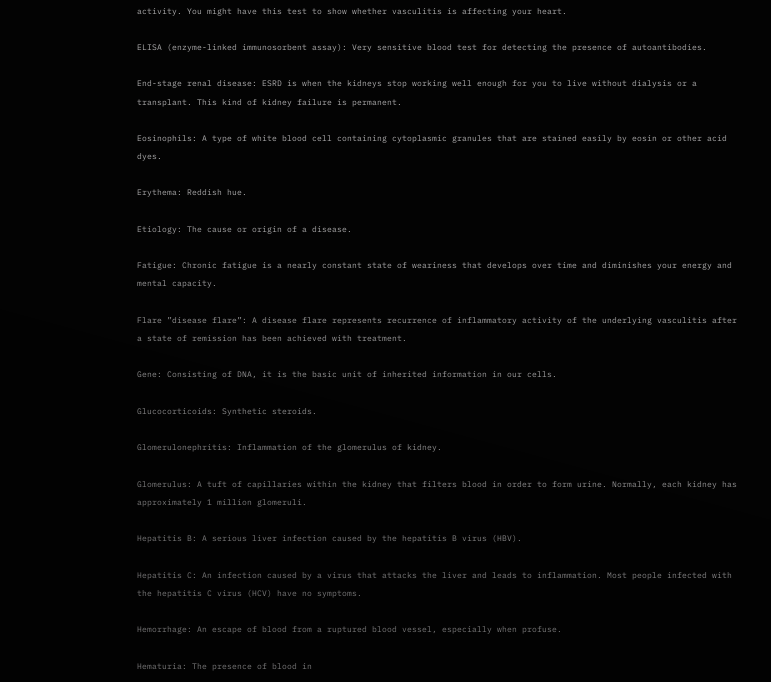activity. You might have this test to show whether vasculitis is affecting your heart.

ELISA (enzyme-linked immunosorbent assay): Very sensitive blood test for detecting the presence of autoantibodies.

End-stage renal disease: ESRD is when the kidneys stop working well enough for you to live without dialysis or a transplant. This kind of kidney failure is permanent.

Eosinophils: A type of white blood cell containing cytoplasmic granules that are stained easily by eosin or other acid dyes.

Erythema: Reddish hue.

Etiology: The cause or origin of a disease.

Fatigue: Chronic fatigue is a nearly constant state of weariness that develops over time and diminishes your energy and mental capacity.

Flare ”disease flare”: A disease flare represents recurrence of inflammatory activity of the underlying vasculitis after a state of remission has been achieved with treatment.

Gene: Consisting of DNA, it is the basic unit of inherited information in our cells.

Glucocorticoids: Synthetic steroids.

Glomerulonephritis: Inflammation of the glomerulus of kidney.

Glomerulus: A tuft of capillaries within the kidney that filters blood in order to form urine. Normally, each kidney has approximately 1 million glomeruli.

Hepatitis B: A serious liver infection caused by the hepatitis B virus (HBV).

Hepatitis C: An infection caused by a virus that attacks the liver and leads to inflammation. Most people infected with the hepatitis C virus (HCV) have no symptoms.

Hemorrhage: An escape of blood from a ruptured blood vessel, especially when profuse.

Hematuria: The presence of blood in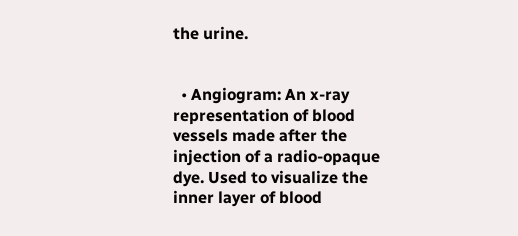the urine.


  • Angiogram: An x-ray representation of blood vessels made after the injection of a radio-opaque dye. Used to visualize the inner layer of blood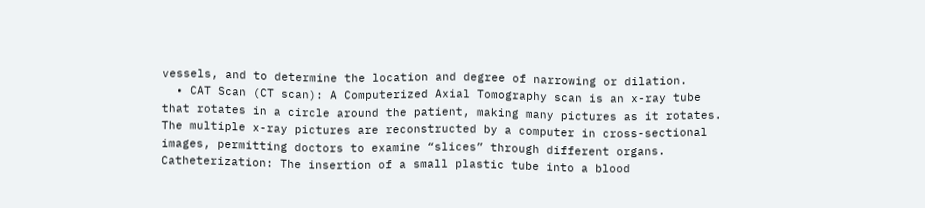vessels, and to determine the location and degree of narrowing or dilation.
  • CAT Scan (CT scan): A Computerized Axial Tomography scan is an x-ray tube that rotates in a circle around the patient, making many pictures as it rotates. The multiple x-ray pictures are reconstructed by a computer in cross-sectional images, permitting doctors to examine “slices” through different organs. Catheterization: The insertion of a small plastic tube into a blood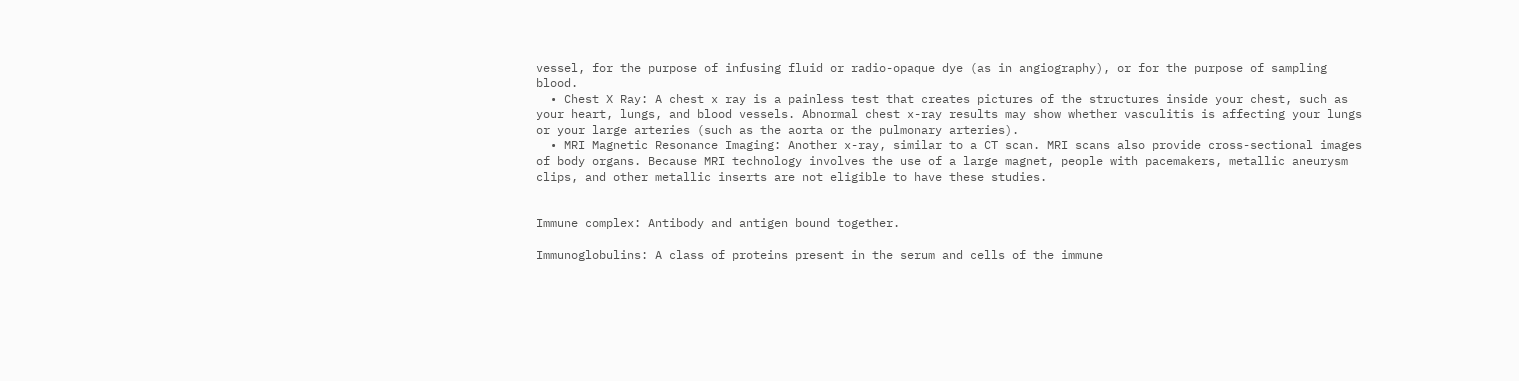vessel, for the purpose of infusing fluid or radio-opaque dye (as in angiography), or for the purpose of sampling blood.
  • Chest X Ray: A chest x ray is a painless test that creates pictures of the structures inside your chest, such as your heart, lungs, and blood vessels. Abnormal chest x-ray results may show whether vasculitis is affecting your lungs or your large arteries (such as the aorta or the pulmonary arteries).
  • MRI Magnetic Resonance Imaging: Another x-ray, similar to a CT scan. MRI scans also provide cross-sectional images of body organs. Because MRI technology involves the use of a large magnet, people with pacemakers, metallic aneurysm clips, and other metallic inserts are not eligible to have these studies.


Immune complex: Antibody and antigen bound together.

Immunoglobulins: A class of proteins present in the serum and cells of the immune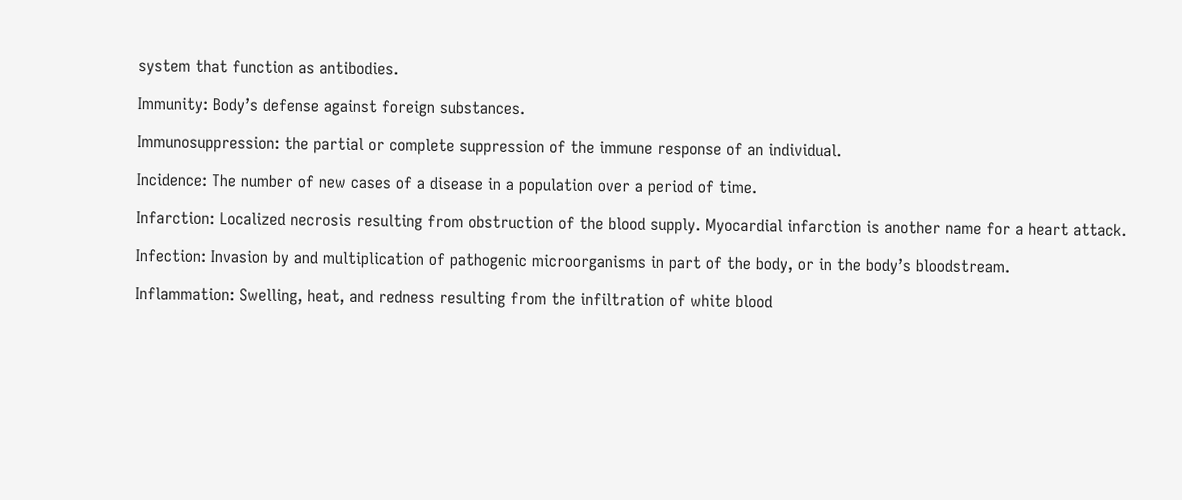system that function as antibodies.

Immunity: Body’s defense against foreign substances.

Immunosuppression: the partial or complete suppression of the immune response of an individual.

Incidence: The number of new cases of a disease in a population over a period of time.

Infarction: Localized necrosis resulting from obstruction of the blood supply. Myocardial infarction is another name for a heart attack.

Infection: Invasion by and multiplication of pathogenic microorganisms in part of the body, or in the body’s bloodstream.

Inflammation: Swelling, heat, and redness resulting from the infiltration of white blood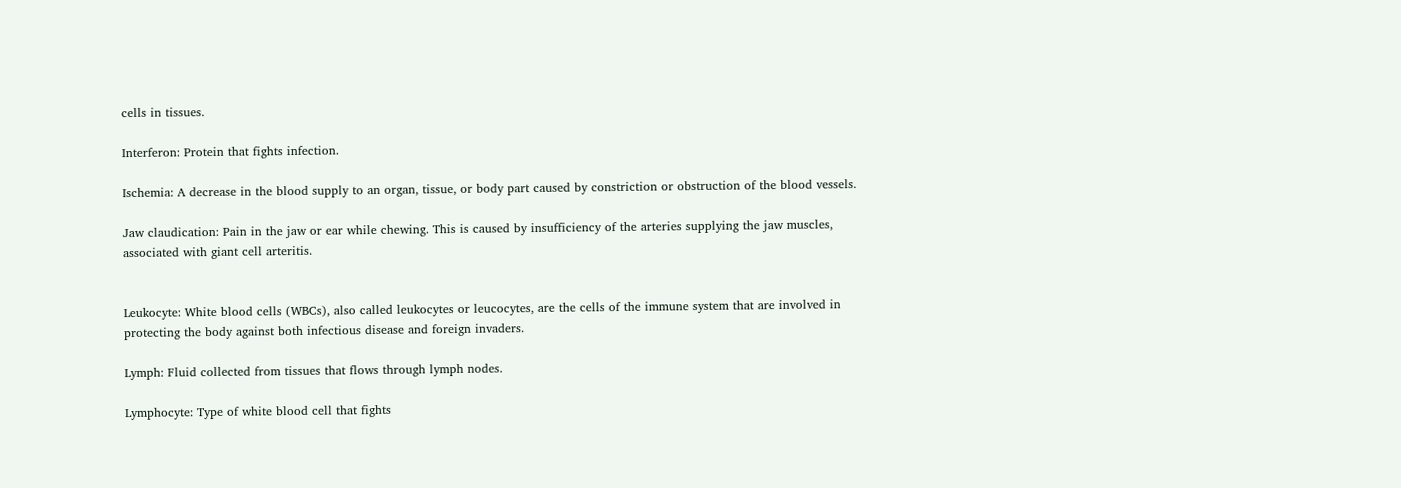cells in tissues.

Interferon: Protein that fights infection.

Ischemia: A decrease in the blood supply to an organ, tissue, or body part caused by constriction or obstruction of the blood vessels.

Jaw claudication: Pain in the jaw or ear while chewing. This is caused by insufficiency of the arteries supplying the jaw muscles, associated with giant cell arteritis.


Leukocyte: White blood cells (WBCs), also called leukocytes or leucocytes, are the cells of the immune system that are involved in protecting the body against both infectious disease and foreign invaders.

Lymph: Fluid collected from tissues that flows through lymph nodes.

Lymphocyte: Type of white blood cell that fights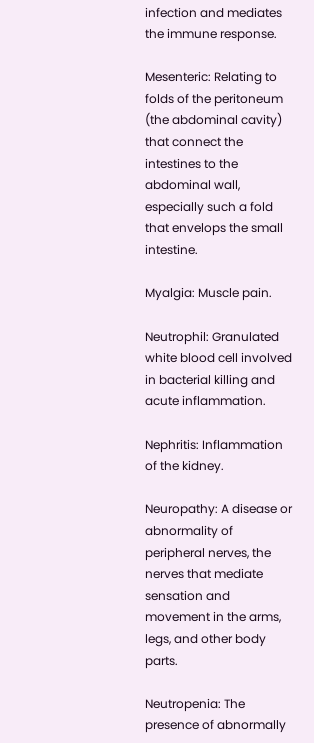infection and mediates the immune response.

Mesenteric: Relating to folds of the peritoneum (the abdominal cavity) that connect the intestines to the abdominal wall, especially such a fold that envelops the small intestine.

Myalgia: Muscle pain.

Neutrophil: Granulated white blood cell involved in bacterial killing and acute inflammation.

Nephritis: Inflammation of the kidney.

Neuropathy: A disease or abnormality of peripheral nerves, the nerves that mediate sensation and movement in the arms, legs, and other body parts.

Neutropenia: The presence of abnormally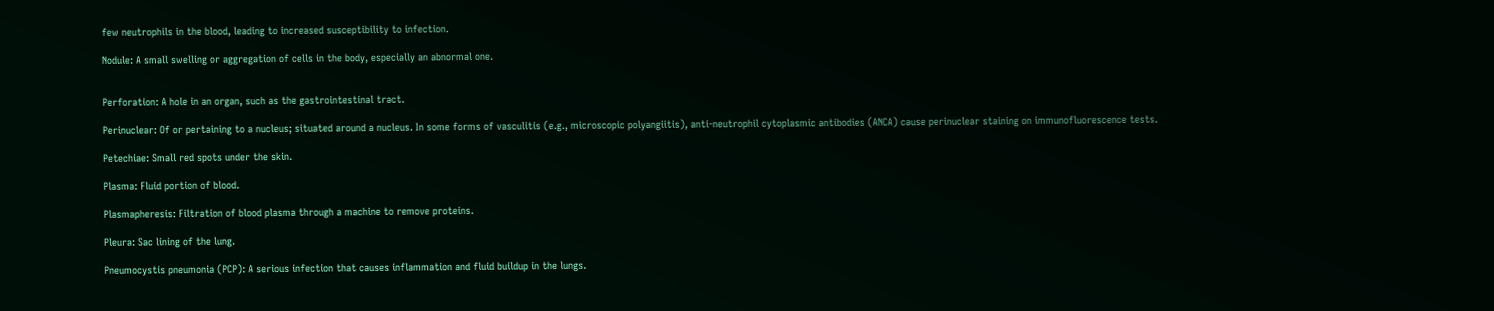few neutrophils in the blood, leading to increased susceptibility to infection.

Nodule: A small swelling or aggregation of cells in the body, especially an abnormal one.


Perforation: A hole in an organ, such as the gastrointestinal tract.

Perinuclear: Of or pertaining to a nucleus; situated around a nucleus. In some forms of vasculitis (e.g., microscopic polyangiitis), anti-neutrophil cytoplasmic antibodies (ANCA) cause perinuclear staining on immunofluorescence tests.

Petechiae: Small red spots under the skin.

Plasma: Fluid portion of blood.

Plasmapheresis: Filtration of blood plasma through a machine to remove proteins.

Pleura: Sac lining of the lung.

Pneumocystis pneumonia (PCP): A serious infection that causes inflammation and fluid buildup in the lungs.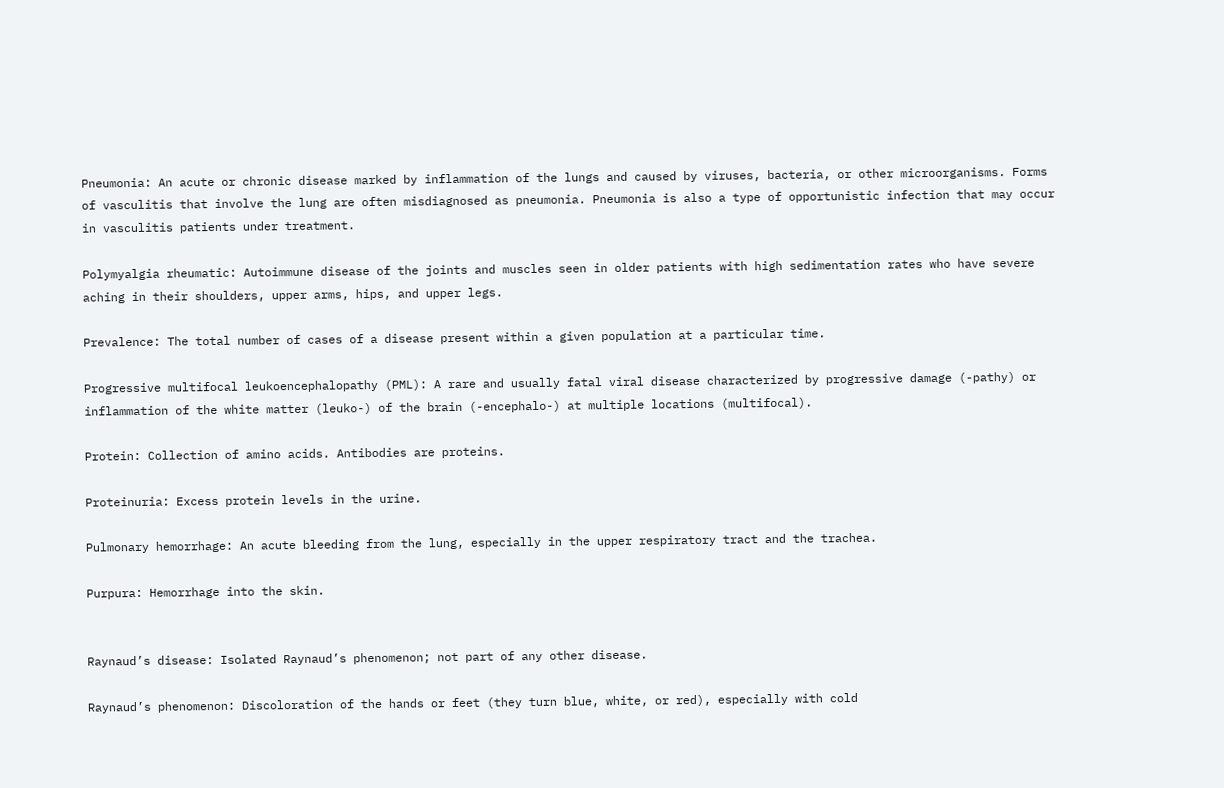Pneumonia: An acute or chronic disease marked by inflammation of the lungs and caused by viruses, bacteria, or other microorganisms. Forms of vasculitis that involve the lung are often misdiagnosed as pneumonia. Pneumonia is also a type of opportunistic infection that may occur in vasculitis patients under treatment.

Polymyalgia rheumatic: Autoimmune disease of the joints and muscles seen in older patients with high sedimentation rates who have severe aching in their shoulders, upper arms, hips, and upper legs.

Prevalence: The total number of cases of a disease present within a given population at a particular time.

Progressive multifocal leukoencephalopathy (PML): A rare and usually fatal viral disease characterized by progressive damage (-pathy) or inflammation of the white matter (leuko-) of the brain (-encephalo-) at multiple locations (multifocal).

Protein: Collection of amino acids. Antibodies are proteins.

Proteinuria: Excess protein levels in the urine.

Pulmonary hemorrhage: An acute bleeding from the lung, especially in the upper respiratory tract and the trachea.

Purpura: Hemorrhage into the skin.


Raynaud’s disease: Isolated Raynaud’s phenomenon; not part of any other disease.

Raynaud’s phenomenon: Discoloration of the hands or feet (they turn blue, white, or red), especially with cold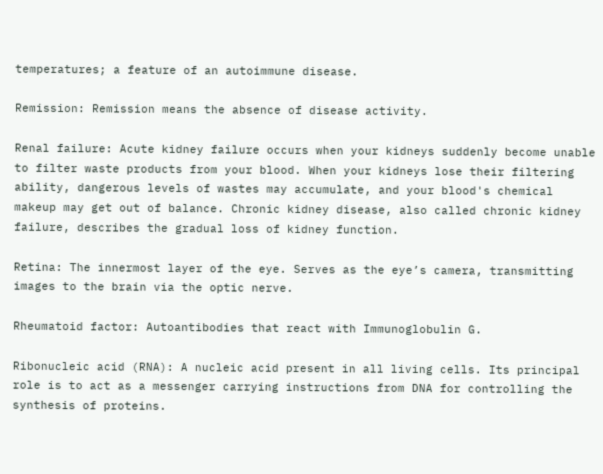temperatures; a feature of an autoimmune disease.

Remission: Remission means the absence of disease activity.

Renal failure: Acute kidney failure occurs when your kidneys suddenly become unable to filter waste products from your blood. When your kidneys lose their filtering ability, dangerous levels of wastes may accumulate, and your blood's chemical makeup may get out of balance. Chronic kidney disease, also called chronic kidney failure, describes the gradual loss of kidney function.

Retina: The innermost layer of the eye. Serves as the eye’s camera, transmitting images to the brain via the optic nerve.

Rheumatoid factor: Autoantibodies that react with Immunoglobulin G.

Ribonucleic acid (RNA): A nucleic acid present in all living cells. Its principal role is to act as a messenger carrying instructions from DNA for controlling the synthesis of proteins.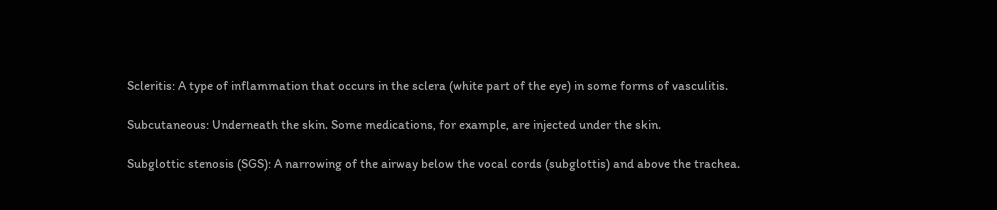Scleritis: A type of inflammation that occurs in the sclera (white part of the eye) in some forms of vasculitis.

Subcutaneous: Underneath the skin. Some medications, for example, are injected under the skin.

Subglottic stenosis (SGS): A narrowing of the airway below the vocal cords (subglottis) and above the trachea.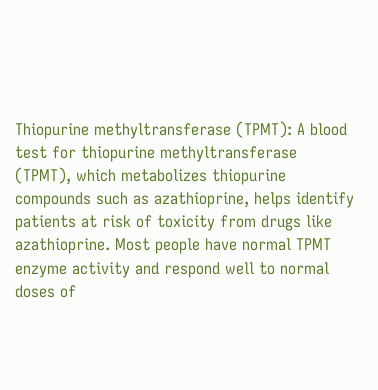Thiopurine methyltransferase (TPMT): A blood test for thiopurine methyltransferase (TPMT), which metabolizes thiopurine compounds such as azathioprine, helps identify patients at risk of toxicity from drugs like azathioprine. Most people have normal TPMT enzyme activity and respond well to normal doses of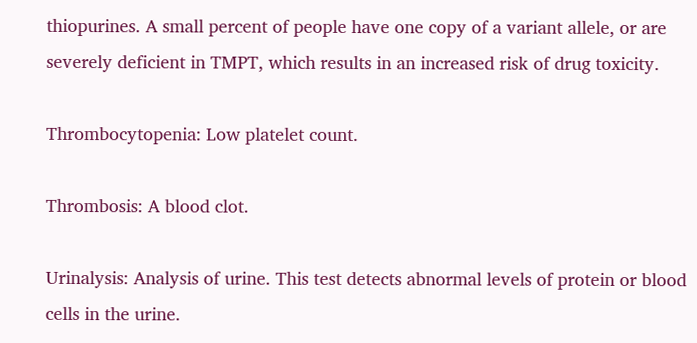thiopurines. A small percent of people have one copy of a variant allele, or are severely deficient in TMPT, which results in an increased risk of drug toxicity.

Thrombocytopenia: Low platelet count.

Thrombosis: A blood clot.

Urinalysis: Analysis of urine. This test detects abnormal levels of protein or blood cells in the urine.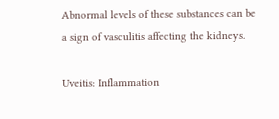Abnormal levels of these substances can be a sign of vasculitis affecting the kidneys.

Uveitis: Inflammation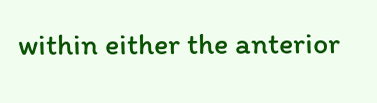within either the anterior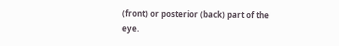(front) or posterior (back) part of the eye.